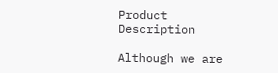Product Description

Although we are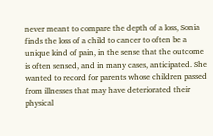never meant to compare the depth of a loss, Sonia finds the loss of a child to cancer to often be a unique kind of pain, in the sense that the outcome is often sensed, and in many cases, anticipated. She wanted to record for parents whose children passed from illnesses that may have deteriorated their physical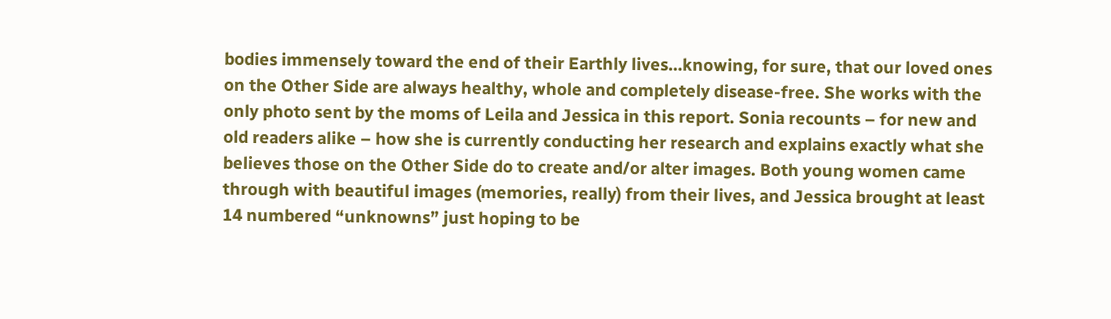bodies immensely toward the end of their Earthly lives…knowing, for sure, that our loved ones on the Other Side are always healthy, whole and completely disease-free. She works with the only photo sent by the moms of Leila and Jessica in this report. Sonia recounts – for new and old readers alike – how she is currently conducting her research and explains exactly what she believes those on the Other Side do to create and/or alter images. Both young women came through with beautiful images (memories, really) from their lives, and Jessica brought at least 14 numbered “unknowns” just hoping to be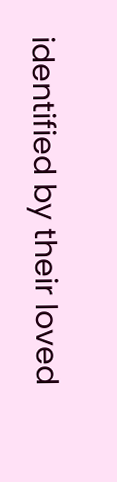identified by their loved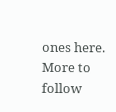ones here. More to follow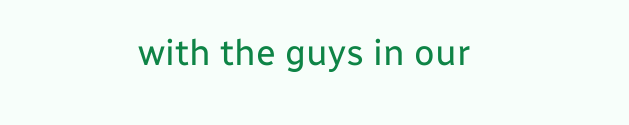with the guys in our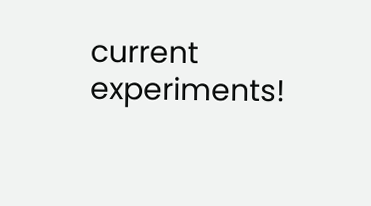current experiments!